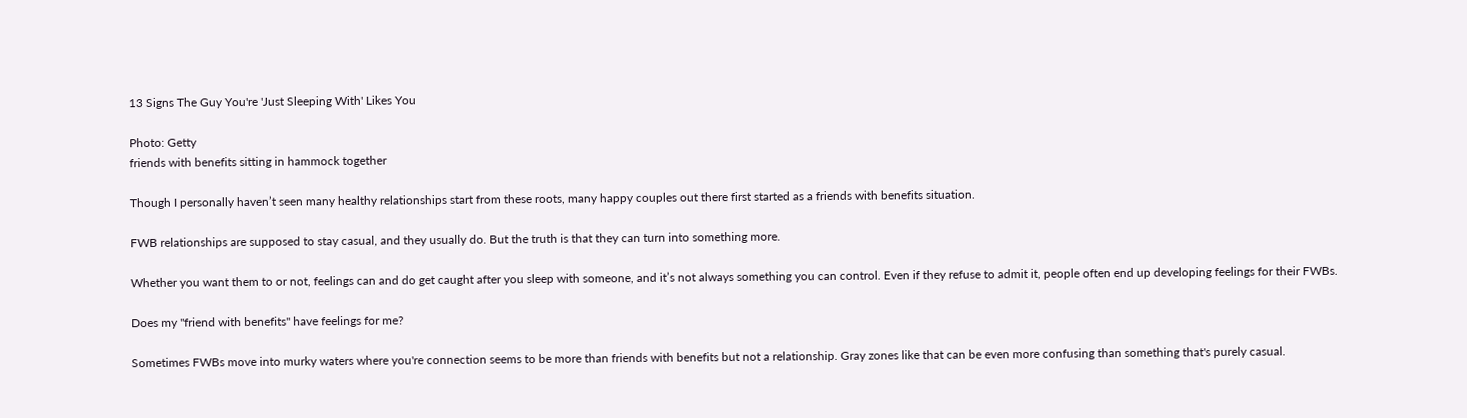13 Signs The Guy You're 'Just Sleeping With' Likes You

Photo: Getty
friends with benefits sitting in hammock together

Though I personally haven’t seen many healthy relationships start from these roots, many happy couples out there first started as a friends with benefits situation.

FWB relationships are supposed to stay casual, and they usually do. But the truth is that they can turn into something more.

Whether you want them to or not, feelings can and do get caught after you sleep with someone, and it’s not always something you can control. Even if they refuse to admit it, people often end up developing feelings for their FWBs.

Does my "friend with benefits" have feelings for me?

Sometimes FWBs move into murky waters where you're connection seems to be more than friends with benefits but not a relationship. Gray zones like that can be even more confusing than something that's purely casual.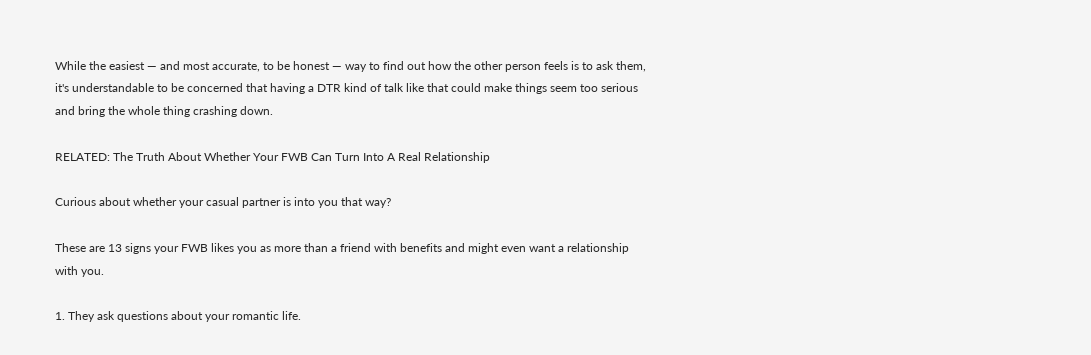While the easiest — and most accurate, to be honest — way to find out how the other person feels is to ask them, it's understandable to be concerned that having a DTR kind of talk like that could make things seem too serious and bring the whole thing crashing down.

RELATED: The Truth About Whether Your FWB Can Turn Into A Real Relationship

Curious about whether your casual partner is into you that way?

These are 13 signs your FWB likes you as more than a friend with benefits and might even want a relationship with you.

1. They ask questions about your romantic life.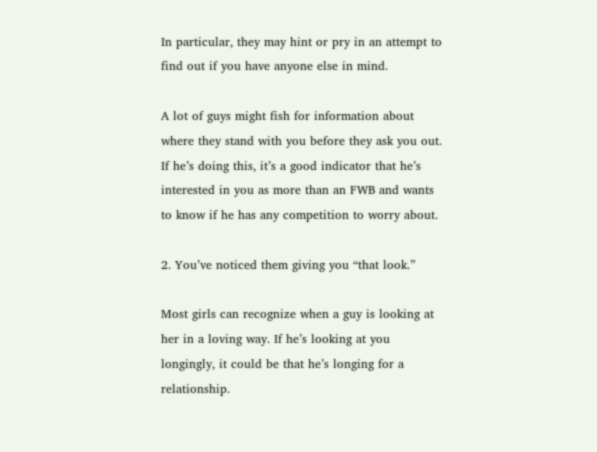In particular, they may hint or pry in an attempt to find out if you have anyone else in mind.

A lot of guys might fish for information about where they stand with you before they ask you out. If he’s doing this, it’s a good indicator that he’s interested in you as more than an FWB and wants to know if he has any competition to worry about.

2. You’ve noticed them giving you “that look.”

Most girls can recognize when a guy is looking at her in a loving way. If he’s looking at you longingly, it could be that he’s longing for a relationship.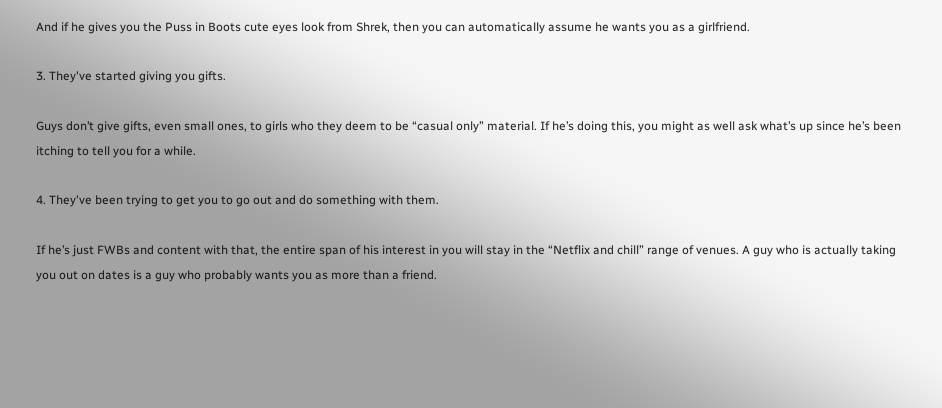And if he gives you the Puss in Boots cute eyes look from Shrek, then you can automatically assume he wants you as a girlfriend.

3. They've started giving you gifts.

Guys don’t give gifts, even small ones, to girls who they deem to be “casual only” material. If he’s doing this, you might as well ask what’s up since he’s been itching to tell you for a while.

4. They've been trying to get you to go out and do something with them.

If he’s just FWBs and content with that, the entire span of his interest in you will stay in the “Netflix and chill” range of venues. A guy who is actually taking you out on dates is a guy who probably wants you as more than a friend.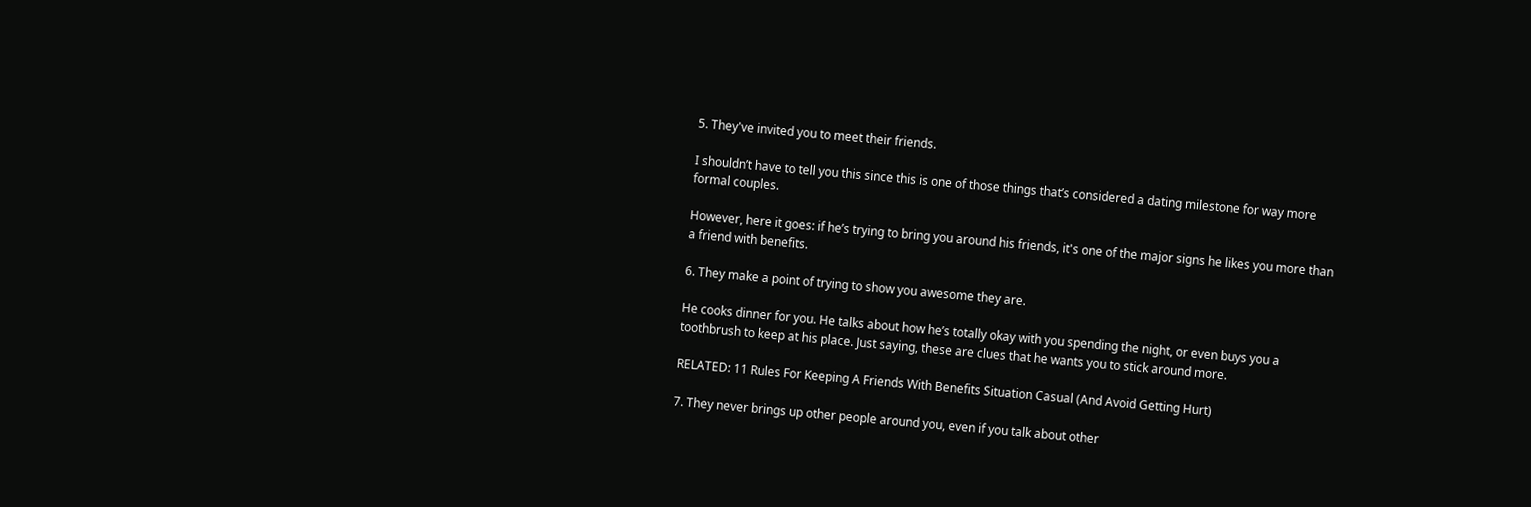5. They've invited you to meet their friends.

I shouldn’t have to tell you this since this is one of those things that’s considered a dating milestone for way more formal couples.

However, here it goes: if he’s trying to bring you around his friends, it's one of the major signs he likes you more than a friend with benefits.

6. They make a point of trying to show you awesome they are.

He cooks dinner for you. He talks about how he’s totally okay with you spending the night, or even buys you a toothbrush to keep at his place. Just saying, these are clues that he wants you to stick around more.

RELATED: 11 Rules For Keeping A Friends With Benefits Situation Casual (And Avoid Getting Hurt)

7. They never brings up other people around you, even if you talk about other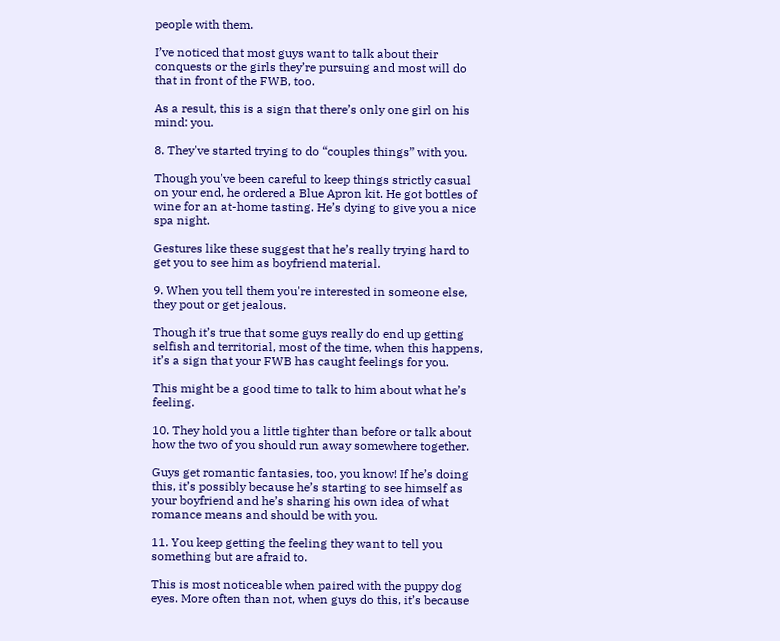people with them.

I’ve noticed that most guys want to talk about their conquests or the girls they’re pursuing and most will do that in front of the FWB, too.

As a result, this is a sign that there’s only one girl on his mind: you.

8. They've started trying to do “couples things” with you.

Though you've been careful to keep things strictly casual on your end, he ordered a Blue Apron kit. He got bottles of wine for an at-home tasting. He’s dying to give you a nice spa night.

Gestures like these suggest that he’s really trying hard to get you to see him as boyfriend material.

9. When you tell them you're interested in someone else, they pout or get jealous.

Though it’s true that some guys really do end up getting selfish and territorial, most of the time, when this happens, it’s a sign that your FWB has caught feelings for you.

This might be a good time to talk to him about what he’s feeling.

10. They hold you a little tighter than before or talk about how the two of you should run away somewhere together.

Guys get romantic fantasies, too, you know! If he’s doing this, it’s possibly because he’s starting to see himself as your boyfriend and he’s sharing his own idea of what romance means and should be with you.

11. You keep getting the feeling they want to tell you something but are afraid to.

This is most noticeable when paired with the puppy dog eyes. More often than not, when guys do this, it’s because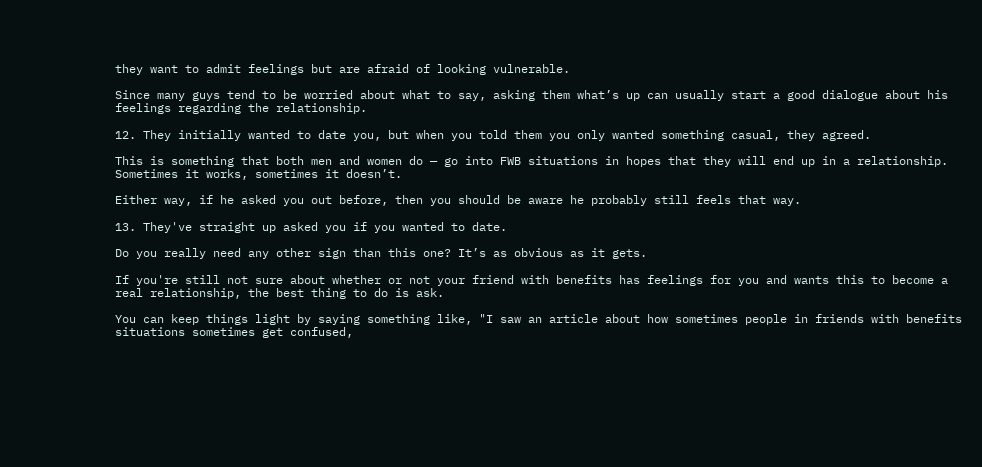they want to admit feelings but are afraid of looking vulnerable.

Since many guys tend to be worried about what to say, asking them what’s up can usually start a good dialogue about his feelings regarding the relationship.

12. They initially wanted to date you, but when you told them you only wanted something casual, they agreed.

This is something that both men and women do — go into FWB situations in hopes that they will end up in a relationship. Sometimes it works, sometimes it doesn’t.

Either way, if he asked you out before, then you should be aware he probably still feels that way.

13. They've straight up asked you if you wanted to date.

Do you really need any other sign than this one? It’s as obvious as it gets.

If you're still not sure about whether or not your friend with benefits has feelings for you and wants this to become a real relationship, the best thing to do is ask.

You can keep things light by saying something like, "I saw an article about how sometimes people in friends with benefits situations sometimes get confused,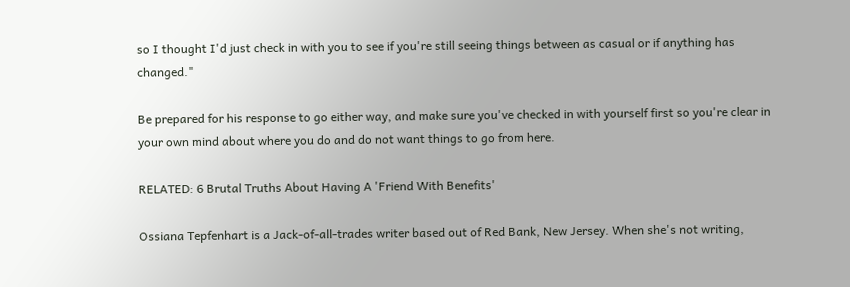so I thought I'd just check in with you to see if you're still seeing things between as casual or if anything has changed."

Be prepared for his response to go either way, and make sure you've checked in with yourself first so you're clear in your own mind about where you do and do not want things to go from here.

RELATED: 6 Brutal Truths About Having A 'Friend With Benefits'

Ossiana Tepfenhart is a Jack-of-all-trades writer based out of Red Bank, New Jersey. When she's not writing,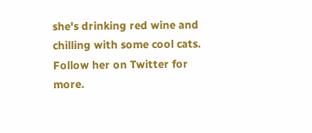she's drinking red wine and chilling with some cool cats. Follow her on Twitter for more.